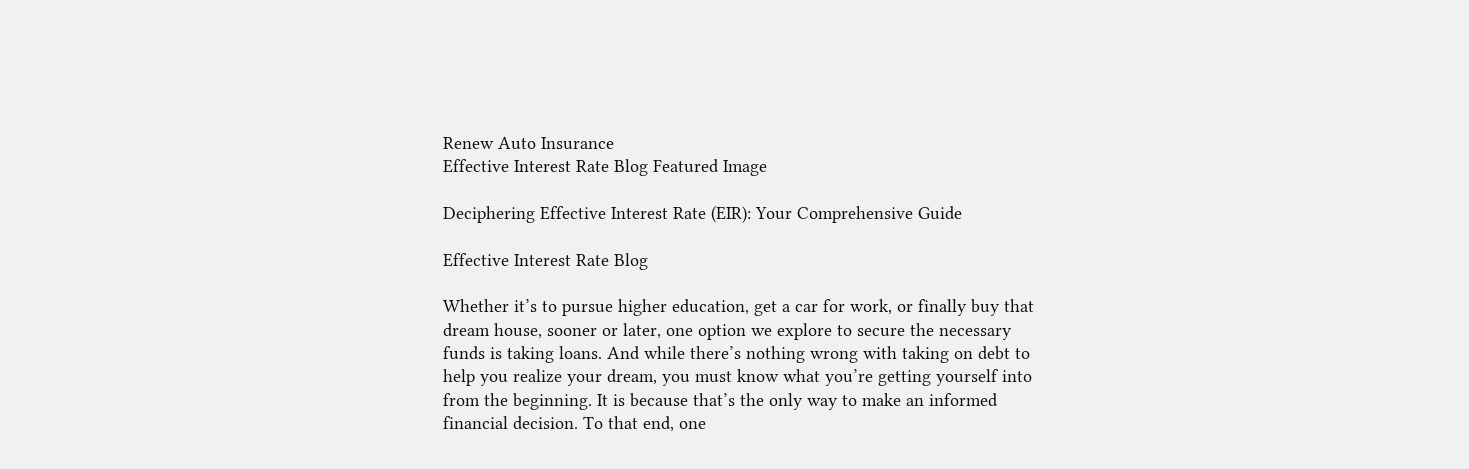Renew Auto Insurance
Effective Interest Rate Blog Featured Image

Deciphering Effective Interest Rate (EIR): Your Comprehensive Guide

Effective Interest Rate Blog

Whether it’s to pursue higher education, get a car for work, or finally buy that dream house, sooner or later, one option we explore to secure the necessary funds is taking loans. And while there’s nothing wrong with taking on debt to help you realize your dream, you must know what you’re getting yourself into from the beginning. It is because that’s the only way to make an informed financial decision. To that end, one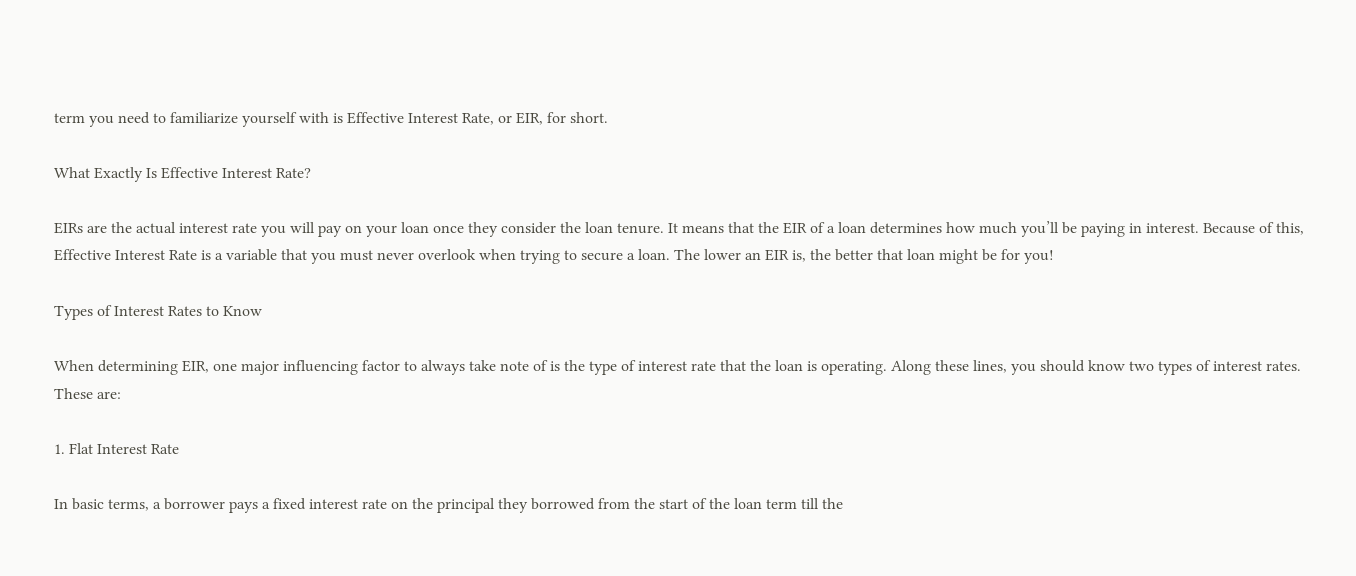term you need to familiarize yourself with is Effective Interest Rate, or EIR, for short.

What Exactly Is Effective Interest Rate?

EIRs are the actual interest rate you will pay on your loan once they consider the loan tenure. It means that the EIR of a loan determines how much you’ll be paying in interest. Because of this, Effective Interest Rate is a variable that you must never overlook when trying to secure a loan. The lower an EIR is, the better that loan might be for you!

Types of Interest Rates to Know

When determining EIR, one major influencing factor to always take note of is the type of interest rate that the loan is operating. Along these lines, you should know two types of interest rates. These are:

1. Flat Interest Rate

In basic terms, a borrower pays a fixed interest rate on the principal they borrowed from the start of the loan term till the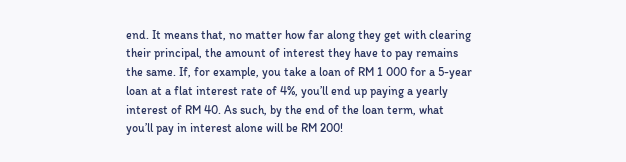end. It means that, no matter how far along they get with clearing their principal, the amount of interest they have to pay remains the same. If, for example, you take a loan of RM 1 000 for a 5-year loan at a flat interest rate of 4%, you’ll end up paying a yearly interest of RM 40. As such, by the end of the loan term, what you’ll pay in interest alone will be RM 200!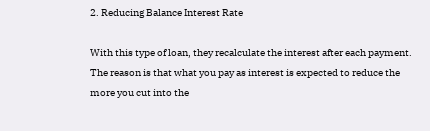2. Reducing Balance Interest Rate

With this type of loan, they recalculate the interest after each payment. The reason is that what you pay as interest is expected to reduce the more you cut into the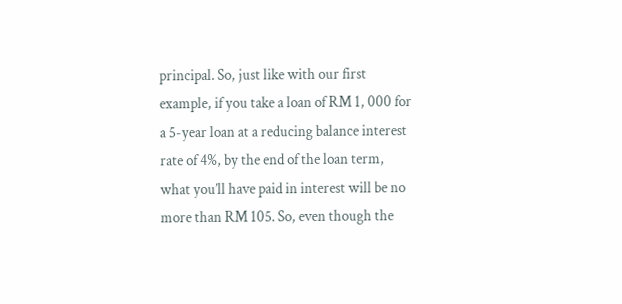principal. So, just like with our first example, if you take a loan of RM 1, 000 for a 5-year loan at a reducing balance interest rate of 4%, by the end of the loan term, what you’ll have paid in interest will be no more than RM 105. So, even though the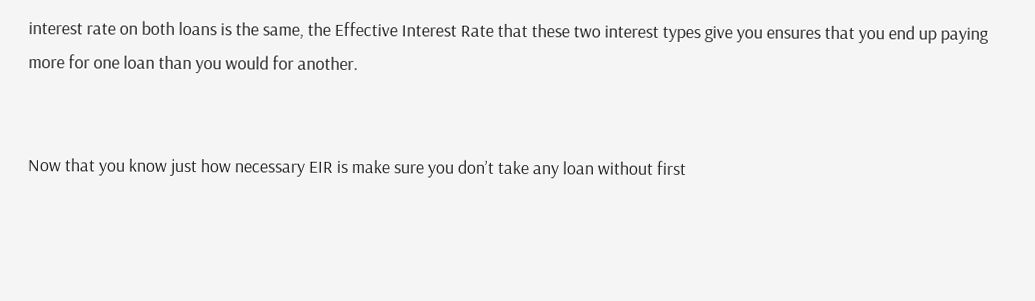interest rate on both loans is the same, the Effective Interest Rate that these two interest types give you ensures that you end up paying more for one loan than you would for another.


Now that you know just how necessary EIR is make sure you don’t take any loan without first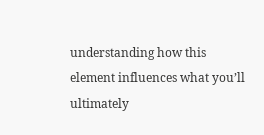understanding how this element influences what you’ll ultimately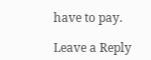have to pay.

Leave a Reply